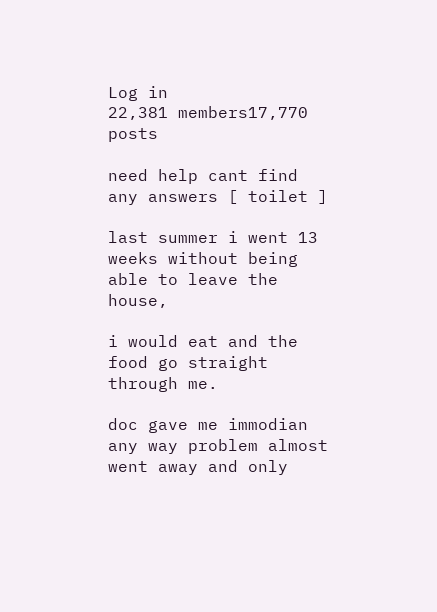Log in
22,381 members17,770 posts

need help cant find any answers [ toilet ]

last summer i went 13 weeks without being able to leave the house,

i would eat and the food go straight through me.

doc gave me immodian any way problem almost went away and only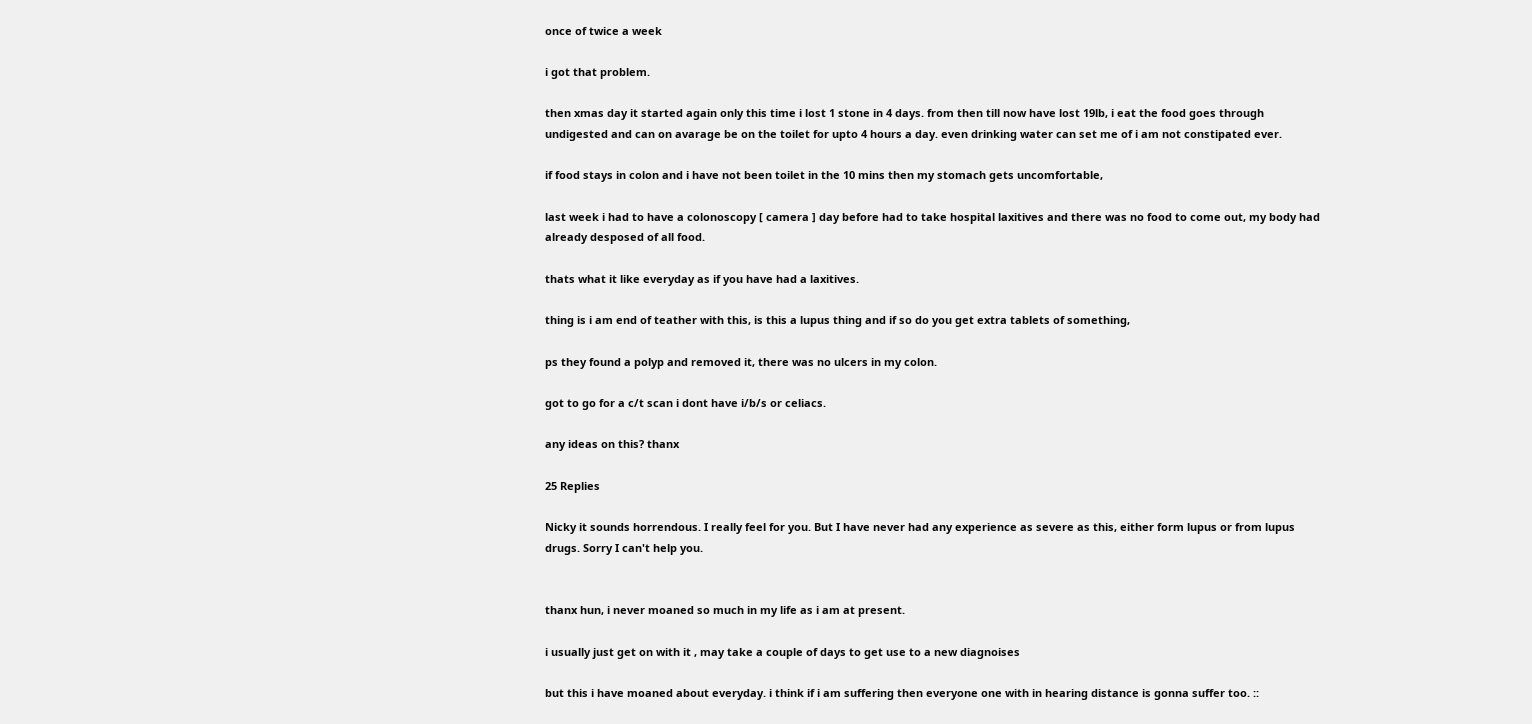once of twice a week

i got that problem.

then xmas day it started again only this time i lost 1 stone in 4 days. from then till now have lost 19lb, i eat the food goes through undigested and can on avarage be on the toilet for upto 4 hours a day. even drinking water can set me of i am not constipated ever.

if food stays in colon and i have not been toilet in the 10 mins then my stomach gets uncomfortable,

last week i had to have a colonoscopy [ camera ] day before had to take hospital laxitives and there was no food to come out, my body had already desposed of all food.

thats what it like everyday as if you have had a laxitives.

thing is i am end of teather with this, is this a lupus thing and if so do you get extra tablets of something,

ps they found a polyp and removed it, there was no ulcers in my colon.

got to go for a c/t scan i dont have i/b/s or celiacs.

any ideas on this? thanx

25 Replies

Nicky it sounds horrendous. I really feel for you. But I have never had any experience as severe as this, either form lupus or from lupus drugs. Sorry I can't help you.


thanx hun, i never moaned so much in my life as i am at present.

i usually just get on with it , may take a couple of days to get use to a new diagnoises

but this i have moaned about everyday. i think if i am suffering then everyone one with in hearing distance is gonna suffer too. ::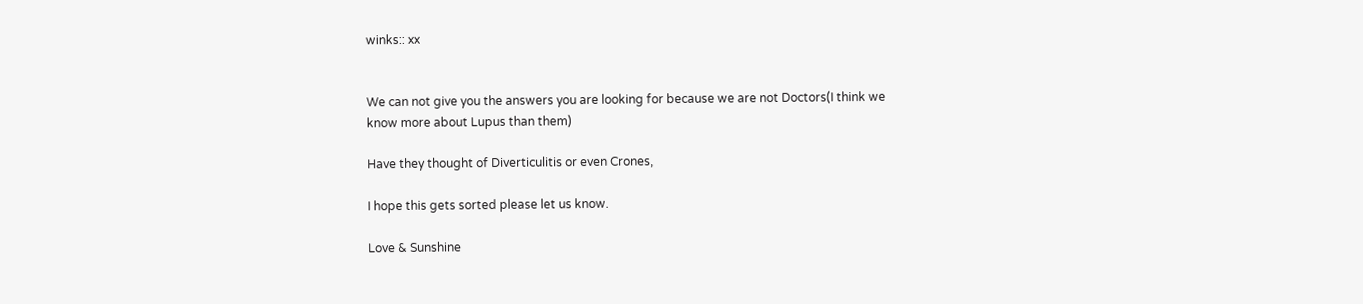winks:: xx


We can not give you the answers you are looking for because we are not Doctors(I think we know more about Lupus than them)

Have they thought of Diverticulitis or even Crones,

I hope this gets sorted please let us know.

Love & Sunshine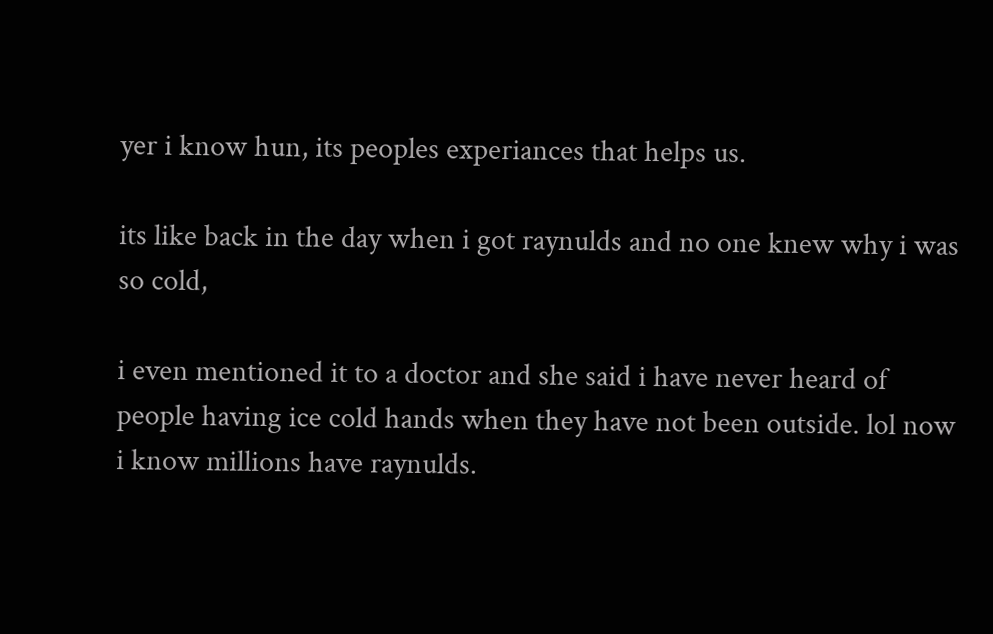yer i know hun, its peoples experiances that helps us.

its like back in the day when i got raynulds and no one knew why i was so cold,

i even mentioned it to a doctor and she said i have never heard of people having ice cold hands when they have not been outside. lol now i know millions have raynulds.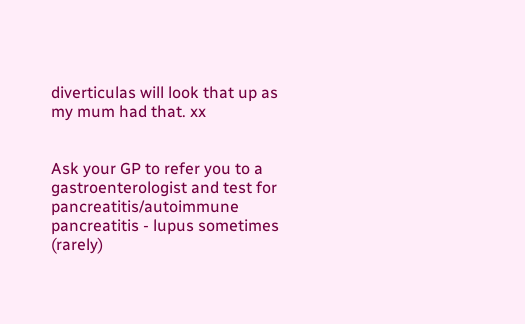diverticulas will look that up as my mum had that. xx


Ask your GP to refer you to a gastroenterologist and test for pancreatitis/autoimmune pancreatitis - lupus sometimes (rarely)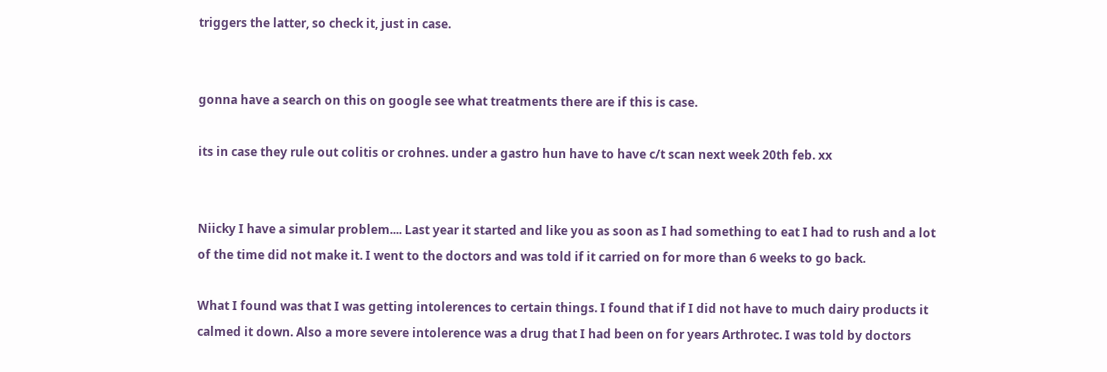triggers the latter, so check it, just in case.


gonna have a search on this on google see what treatments there are if this is case.

its in case they rule out colitis or crohnes. under a gastro hun have to have c/t scan next week 20th feb. xx


Niicky I have a simular problem.... Last year it started and like you as soon as I had something to eat I had to rush and a lot of the time did not make it. I went to the doctors and was told if it carried on for more than 6 weeks to go back.

What I found was that I was getting intolerences to certain things. I found that if I did not have to much dairy products it calmed it down. Also a more severe intolerence was a drug that I had been on for years Arthrotec. I was told by doctors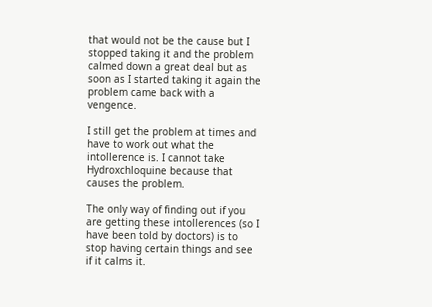that would not be the cause but I stopped taking it and the problem calmed down a great deal but as soon as I started taking it again the problem came back with a vengence.

I still get the problem at times and have to work out what the intollerence is. I cannot take Hydroxchloquine because that causes the problem.

The only way of finding out if you are getting these intollerences (so I have been told by doctors) is to stop having certain things and see if it calms it.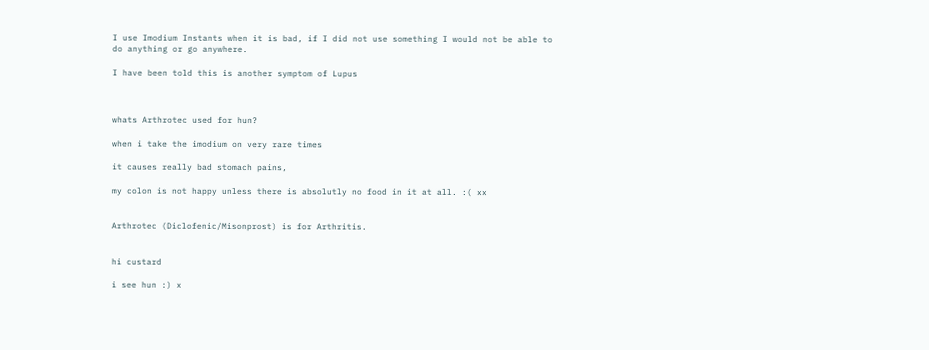I use Imodium Instants when it is bad, if I did not use something I would not be able to do anything or go anywhere.

I have been told this is another symptom of Lupus



whats Arthrotec used for hun?

when i take the imodium on very rare times

it causes really bad stomach pains,

my colon is not happy unless there is absolutly no food in it at all. :( xx


Arthrotec (Diclofenic/Misonprost) is for Arthritis.


hi custard

i see hun :) x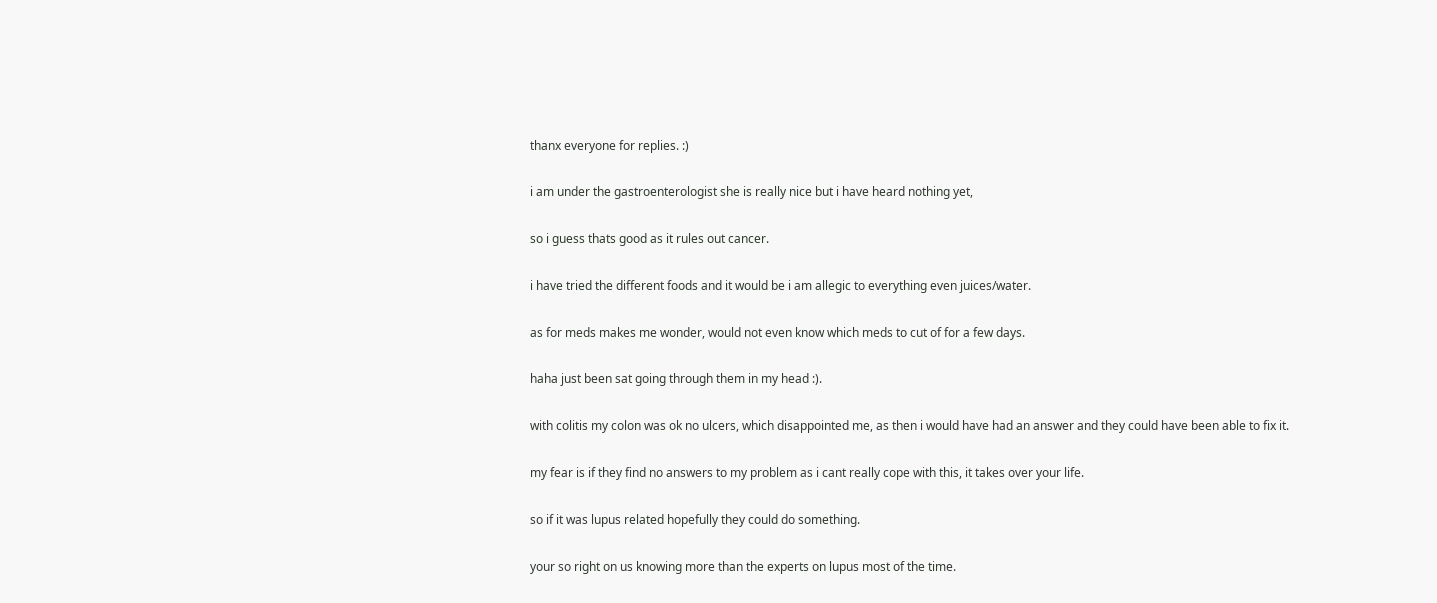thanx everyone for replies. :)

i am under the gastroenterologist she is really nice but i have heard nothing yet,

so i guess thats good as it rules out cancer.

i have tried the different foods and it would be i am allegic to everything even juices/water.

as for meds makes me wonder, would not even know which meds to cut of for a few days.

haha just been sat going through them in my head :).

with colitis my colon was ok no ulcers, which disappointed me, as then i would have had an answer and they could have been able to fix it.

my fear is if they find no answers to my problem as i cant really cope with this, it takes over your life.

so if it was lupus related hopefully they could do something.

your so right on us knowing more than the experts on lupus most of the time.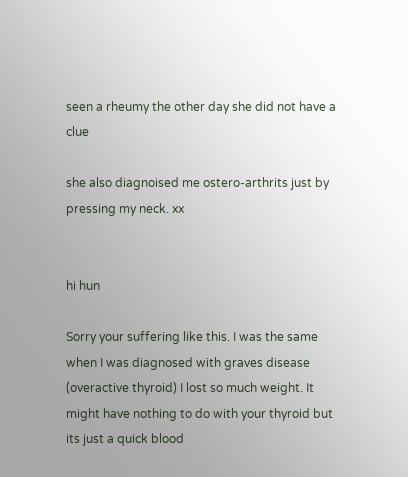seen a rheumy the other day she did not have a clue

she also diagnoised me ostero-arthrits just by pressing my neck. xx


hi hun

Sorry your suffering like this. I was the same when I was diagnosed with graves disease (overactive thyroid) I lost so much weight. It might have nothing to do with your thyroid but its just a quick blood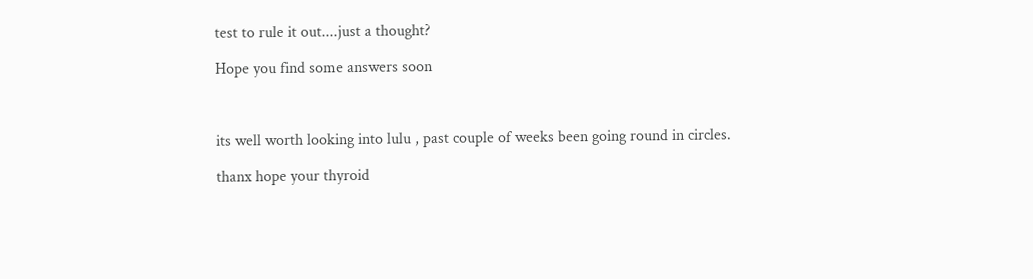test to rule it out....just a thought?

Hope you find some answers soon



its well worth looking into lulu , past couple of weeks been going round in circles.

thanx hope your thyroid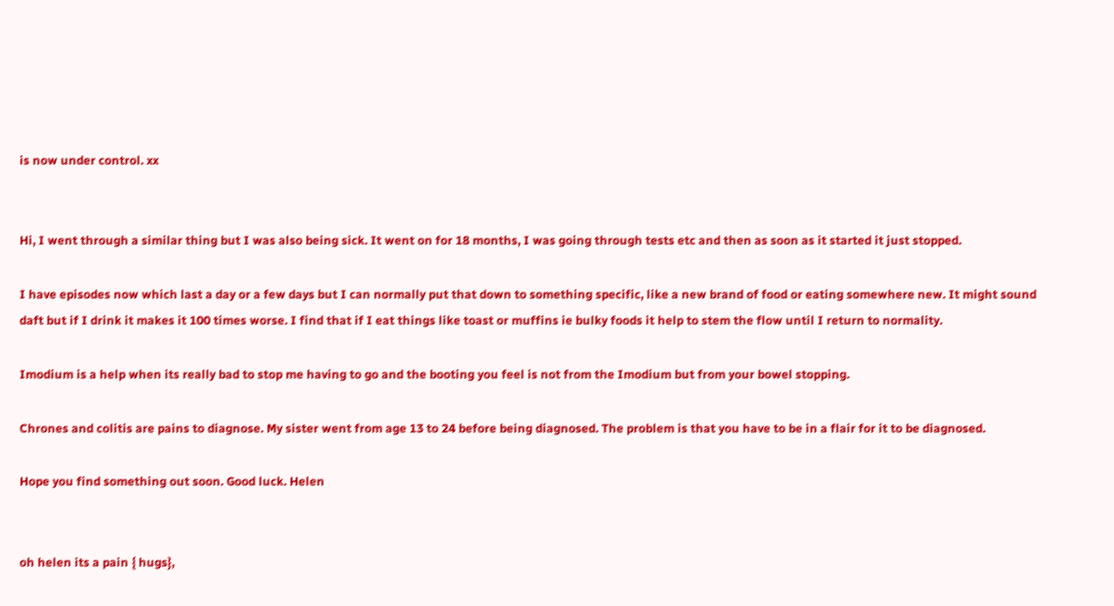is now under control. xx


Hi, I went through a similar thing but I was also being sick. It went on for 18 months, I was going through tests etc and then as soon as it started it just stopped.

I have episodes now which last a day or a few days but I can normally put that down to something specific, like a new brand of food or eating somewhere new. It might sound daft but if I drink it makes it 100 times worse. I find that if I eat things like toast or muffins ie bulky foods it help to stem the flow until I return to normality.

Imodium is a help when its really bad to stop me having to go and the booting you feel is not from the Imodium but from your bowel stopping.

Chrones and colitis are pains to diagnose. My sister went from age 13 to 24 before being diagnosed. The problem is that you have to be in a flair for it to be diagnosed.

Hope you find something out soon. Good luck. Helen


oh helen its a pain { hugs},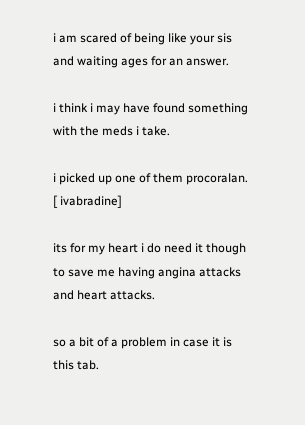i am scared of being like your sis and waiting ages for an answer.

i think i may have found something with the meds i take.

i picked up one of them procoralan. [ ivabradine]

its for my heart i do need it though to save me having angina attacks and heart attacks.

so a bit of a problem in case it is this tab.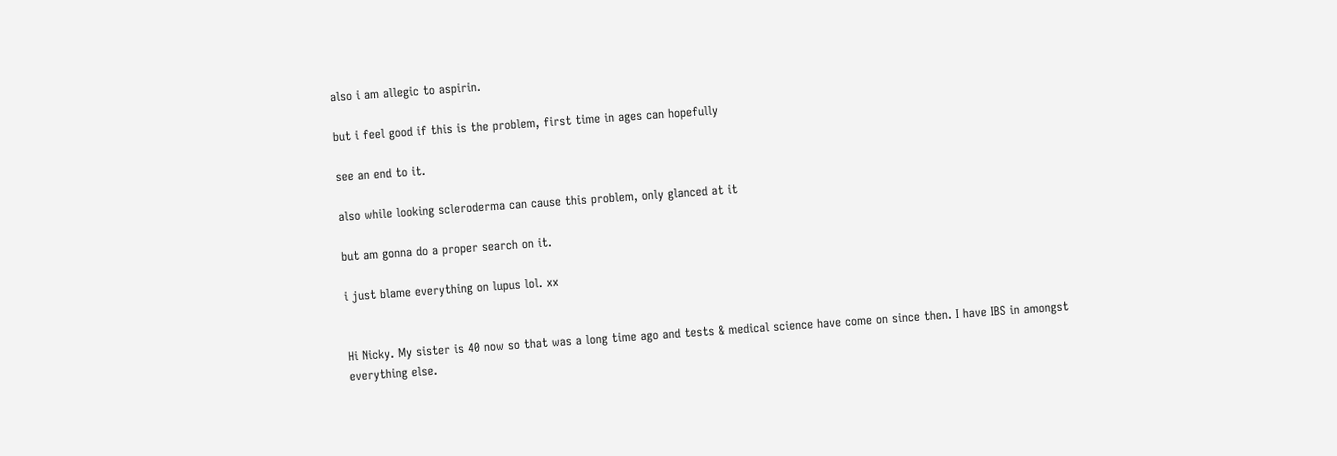also i am allegic to aspirin.

but i feel good if this is the problem, first time in ages can hopefully

see an end to it.

also while looking scleroderma can cause this problem, only glanced at it

but am gonna do a proper search on it.

i just blame everything on lupus lol. xx


Hi Nicky. My sister is 40 now so that was a long time ago and tests & medical science have come on since then. I have IBS in amongst everything else.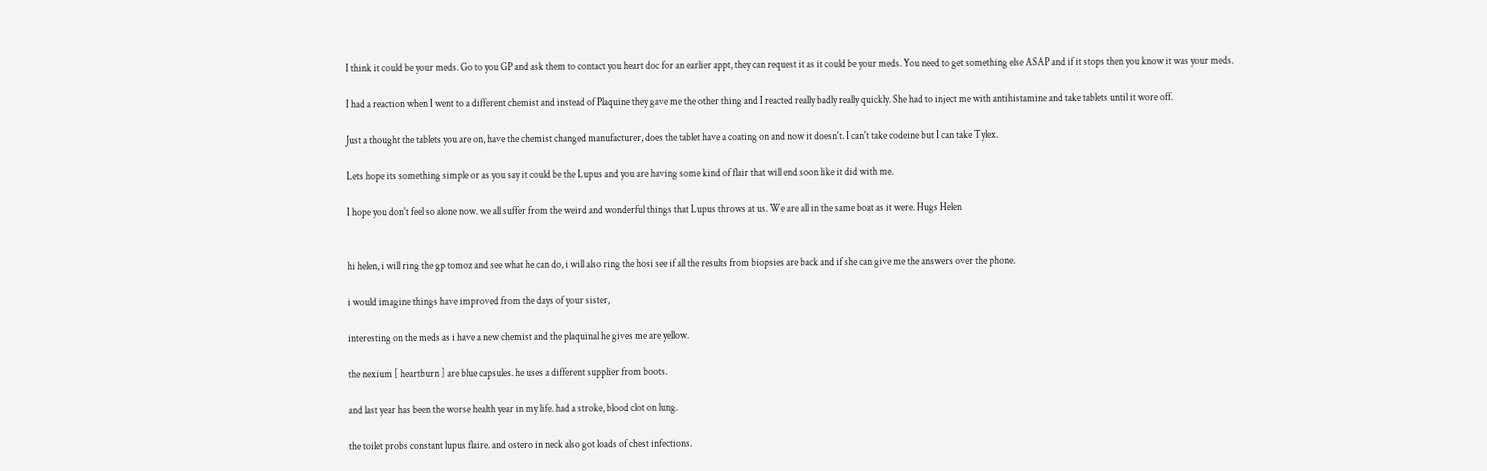I think it could be your meds. Go to you GP and ask them to contact you heart doc for an earlier appt, they can request it as it could be your meds. You need to get something else ASAP and if it stops then you know it was your meds.

I had a reaction when I went to a different chemist and instead of Plaquine they gave me the other thing and I reacted really badly really quickly. She had to inject me with antihistamine and take tablets until it wore off.

Just a thought the tablets you are on, have the chemist changed manufacturer, does the tablet have a coating on and now it doesn't. I can't take codeine but I can take Tylex.

Lets hope its something simple or as you say it could be the Lupus and you are having some kind of flair that will end soon like it did with me.

I hope you don't feel so alone now. we all suffer from the weird and wonderful things that Lupus throws at us. We are all in the same boat as it were. Hugs Helen


hi helen, i will ring the gp tomoz and see what he can do, i will also ring the hosi see if all the results from biopsies are back and if she can give me the answers over the phone.

i would imagine things have improved from the days of your sister,

interesting on the meds as i have a new chemist and the plaquinal he gives me are yellow.

the nexium [ heartburn ] are blue capsules. he uses a different supplier from boots.

and last year has been the worse health year in my life. had a stroke, blood clot on lung.

the toilet probs constant lupus flaire. and ostero in neck also got loads of chest infections.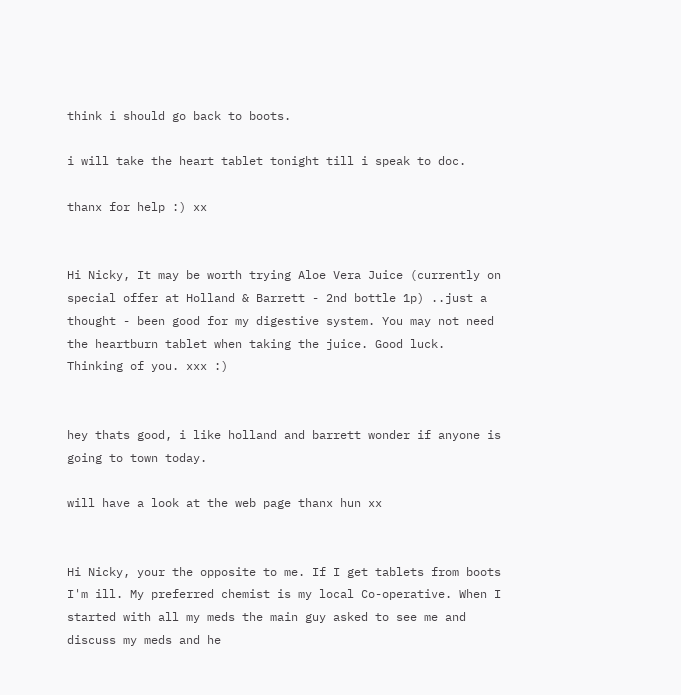think i should go back to boots.

i will take the heart tablet tonight till i speak to doc.

thanx for help :) xx


Hi Nicky, It may be worth trying Aloe Vera Juice (currently on special offer at Holland & Barrett - 2nd bottle 1p) ..just a thought - been good for my digestive system. You may not need the heartburn tablet when taking the juice. Good luck. Thinking of you. xxx :)


hey thats good, i like holland and barrett wonder if anyone is going to town today.

will have a look at the web page thanx hun xx


Hi Nicky, your the opposite to me. If I get tablets from boots I'm ill. My preferred chemist is my local Co-operative. When I started with all my meds the main guy asked to see me and discuss my meds and he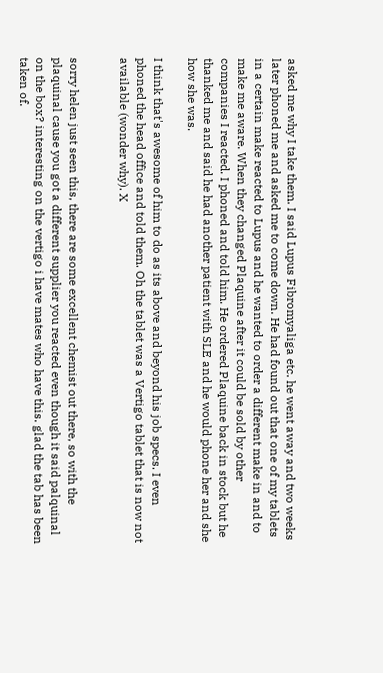asked me why I take them. I said Lupus Fibromyaliga etc. he went away and two weeks later phoned me and asked me to come down. He had found out that one of my tablets in a certain make reacted to Lupus and he wanted to order a different make in and to make me aware. When they changed Plaquine after it could be sold by other companies I reacted. I phoned and told him. He ordered Plaquine back in stock but he thanked me and said he had another patient with SLE and he would phone her and she how she was.

I think that's awesome of him to do as its above and beyond his job specs. I even phoned the head office and told them. Oh the tablet was a Vertigo tablet that is now not available (wonder why). X


sorry helen just seen this, there are some excellent chemist out there, so with the plaquinal cause you got a different supplier you reacted even though it said palquinal on the box? interesting on the vertigo i have mates who have this. glad the tab has been taken of.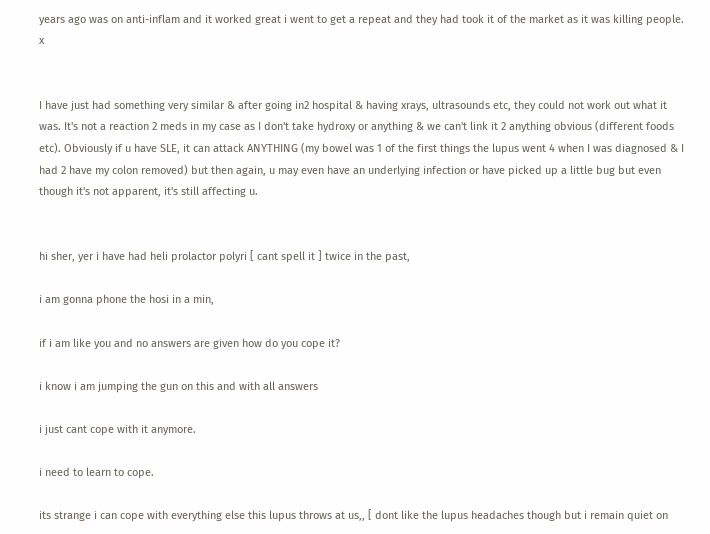years ago was on anti-inflam and it worked great i went to get a repeat and they had took it of the market as it was killing people. x


I have just had something very similar & after going in2 hospital & having xrays, ultrasounds etc, they could not work out what it was. It's not a reaction 2 meds in my case as I don't take hydroxy or anything & we can't link it 2 anything obvious (different foods etc). Obviously if u have SLE, it can attack ANYTHING (my bowel was 1 of the first things the lupus went 4 when I was diagnosed & I had 2 have my colon removed) but then again, u may even have an underlying infection or have picked up a little bug but even though it's not apparent, it's still affecting u.


hi sher, yer i have had heli prolactor polyri [ cant spell it ] twice in the past,

i am gonna phone the hosi in a min,

if i am like you and no answers are given how do you cope it?

i know i am jumping the gun on this and with all answers

i just cant cope with it anymore.

i need to learn to cope.

its strange i can cope with everything else this lupus throws at us,, [ dont like the lupus headaches though but i remain quiet on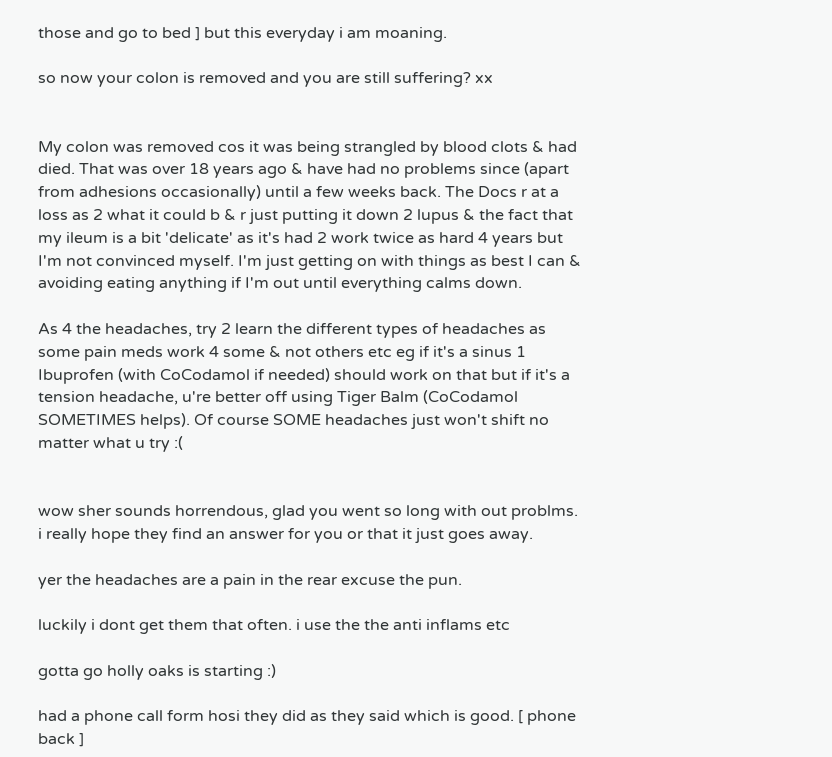those and go to bed ] but this everyday i am moaning.

so now your colon is removed and you are still suffering? xx


My colon was removed cos it was being strangled by blood clots & had died. That was over 18 years ago & have had no problems since (apart from adhesions occasionally) until a few weeks back. The Docs r at a loss as 2 what it could b & r just putting it down 2 lupus & the fact that my ileum is a bit 'delicate' as it's had 2 work twice as hard 4 years but I'm not convinced myself. I'm just getting on with things as best I can & avoiding eating anything if I'm out until everything calms down.

As 4 the headaches, try 2 learn the different types of headaches as some pain meds work 4 some & not others etc eg if it's a sinus 1 Ibuprofen (with CoCodamol if needed) should work on that but if it's a tension headache, u're better off using Tiger Balm (CoCodamol SOMETIMES helps). Of course SOME headaches just won't shift no matter what u try :(


wow sher sounds horrendous, glad you went so long with out problms. i really hope they find an answer for you or that it just goes away.

yer the headaches are a pain in the rear excuse the pun.

luckily i dont get them that often. i use the the anti inflams etc

gotta go holly oaks is starting :)

had a phone call form hosi they did as they said which is good. [ phone back ]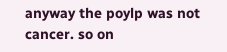anyway the poylp was not cancer. so on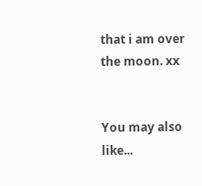that i am over the moon. xx


You may also like...